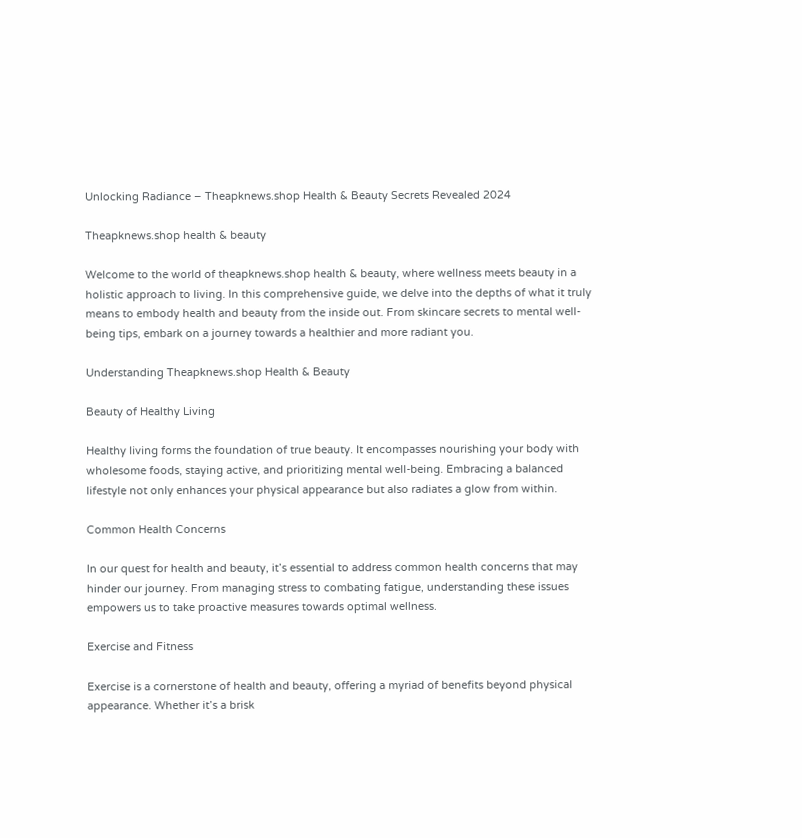Unlocking Radiance – Theapknews.shop Health & Beauty Secrets Revealed 2024

Theapknews.shop health & beauty

Welcome to the world of theapknews.shop health & beauty, where wellness meets beauty in a holistic approach to living. In this comprehensive guide, we delve into the depths of what it truly means to embody health and beauty from the inside out. From skincare secrets to mental well-being tips, embark on a journey towards a healthier and more radiant you.

Understanding Theapknews.shop Health & Beauty

Beauty of Healthy Living

Healthy living forms the foundation of true beauty. It encompasses nourishing your body with wholesome foods, staying active, and prioritizing mental well-being. Embracing a balanced lifestyle not only enhances your physical appearance but also radiates a glow from within.

Common Health Concerns

In our quest for health and beauty, it’s essential to address common health concerns that may hinder our journey. From managing stress to combating fatigue, understanding these issues empowers us to take proactive measures towards optimal wellness.

Exercise and Fitness

Exercise is a cornerstone of health and beauty, offering a myriad of benefits beyond physical appearance. Whether it’s a brisk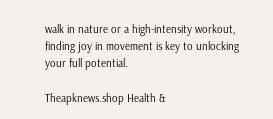walk in nature or a high-intensity workout, finding joy in movement is key to unlocking your full potential.

Theapknews.shop Health &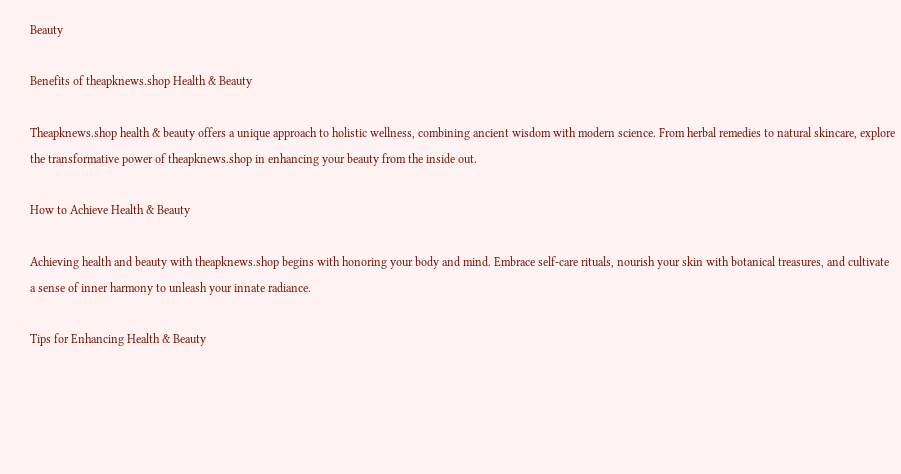Beauty

Benefits of theapknews.shop Health & Beauty

Theapknews.shop health & beauty offers a unique approach to holistic wellness, combining ancient wisdom with modern science. From herbal remedies to natural skincare, explore the transformative power of theapknews.shop in enhancing your beauty from the inside out.

How to Achieve Health & Beauty

Achieving health and beauty with theapknews.shop begins with honoring your body and mind. Embrace self-care rituals, nourish your skin with botanical treasures, and cultivate a sense of inner harmony to unleash your innate radiance.

Tips for Enhancing Health & Beauty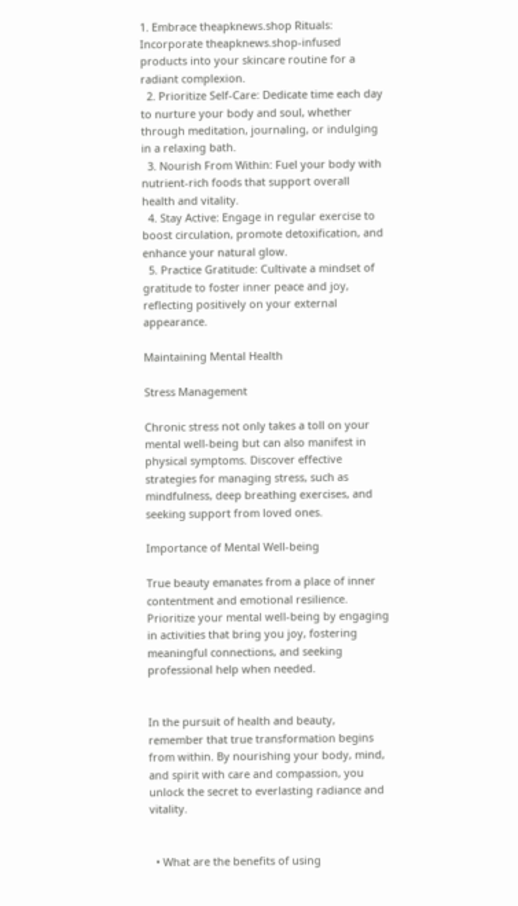1. Embrace theapknews.shop Rituals: Incorporate theapknews.shop-infused products into your skincare routine for a radiant complexion.
  2. Prioritize Self-Care: Dedicate time each day to nurture your body and soul, whether through meditation, journaling, or indulging in a relaxing bath.
  3. Nourish From Within: Fuel your body with nutrient-rich foods that support overall health and vitality.
  4. Stay Active: Engage in regular exercise to boost circulation, promote detoxification, and enhance your natural glow.
  5. Practice Gratitude: Cultivate a mindset of gratitude to foster inner peace and joy, reflecting positively on your external appearance.

Maintaining Mental Health

Stress Management

Chronic stress not only takes a toll on your mental well-being but can also manifest in physical symptoms. Discover effective strategies for managing stress, such as mindfulness, deep breathing exercises, and seeking support from loved ones.

Importance of Mental Well-being

True beauty emanates from a place of inner contentment and emotional resilience. Prioritize your mental well-being by engaging in activities that bring you joy, fostering meaningful connections, and seeking professional help when needed.


In the pursuit of health and beauty, remember that true transformation begins from within. By nourishing your body, mind, and spirit with care and compassion, you unlock the secret to everlasting radiance and vitality.


  • What are the benefits of using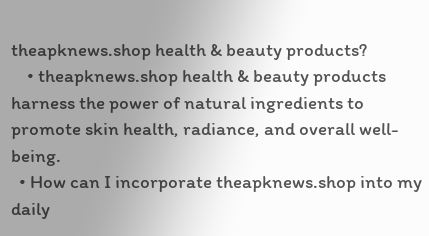theapknews.shop health & beauty products?
    • theapknews.shop health & beauty products harness the power of natural ingredients to promote skin health, radiance, and overall well-being.
  • How can I incorporate theapknews.shop into my daily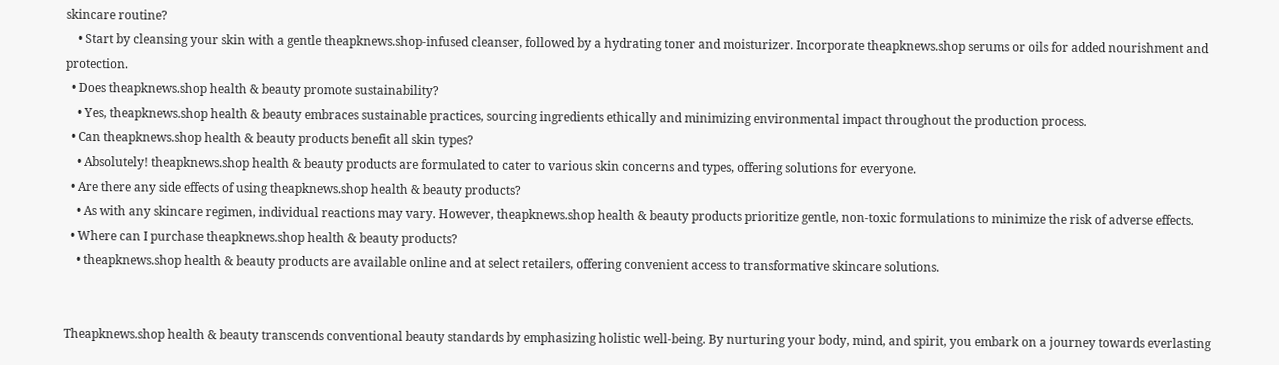skincare routine?
    • Start by cleansing your skin with a gentle theapknews.shop-infused cleanser, followed by a hydrating toner and moisturizer. Incorporate theapknews.shop serums or oils for added nourishment and protection.
  • Does theapknews.shop health & beauty promote sustainability?
    • Yes, theapknews.shop health & beauty embraces sustainable practices, sourcing ingredients ethically and minimizing environmental impact throughout the production process.
  • Can theapknews.shop health & beauty products benefit all skin types?
    • Absolutely! theapknews.shop health & beauty products are formulated to cater to various skin concerns and types, offering solutions for everyone.
  • Are there any side effects of using theapknews.shop health & beauty products?
    • As with any skincare regimen, individual reactions may vary. However, theapknews.shop health & beauty products prioritize gentle, non-toxic formulations to minimize the risk of adverse effects.
  • Where can I purchase theapknews.shop health & beauty products?
    • theapknews.shop health & beauty products are available online and at select retailers, offering convenient access to transformative skincare solutions.


Theapknews.shop health & beauty transcends conventional beauty standards by emphasizing holistic well-being. By nurturing your body, mind, and spirit, you embark on a journey towards everlasting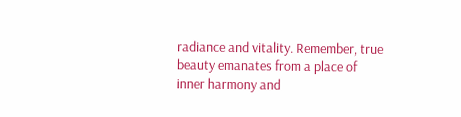radiance and vitality. Remember, true beauty emanates from a place of inner harmony and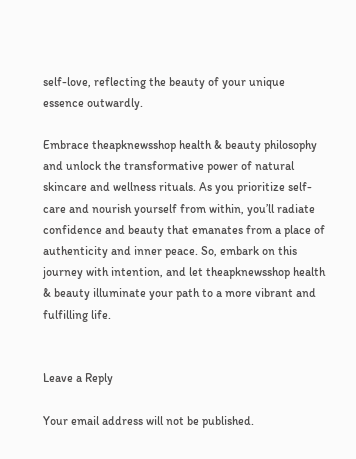self-love, reflecting the beauty of your unique essence outwardly.

Embrace theapknewsshop health & beauty philosophy and unlock the transformative power of natural skincare and wellness rituals. As you prioritize self-care and nourish yourself from within, you’ll radiate confidence and beauty that emanates from a place of authenticity and inner peace. So, embark on this journey with intention, and let theapknewsshop health & beauty illuminate your path to a more vibrant and fulfilling life.


Leave a Reply

Your email address will not be published.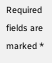Required fields are marked *